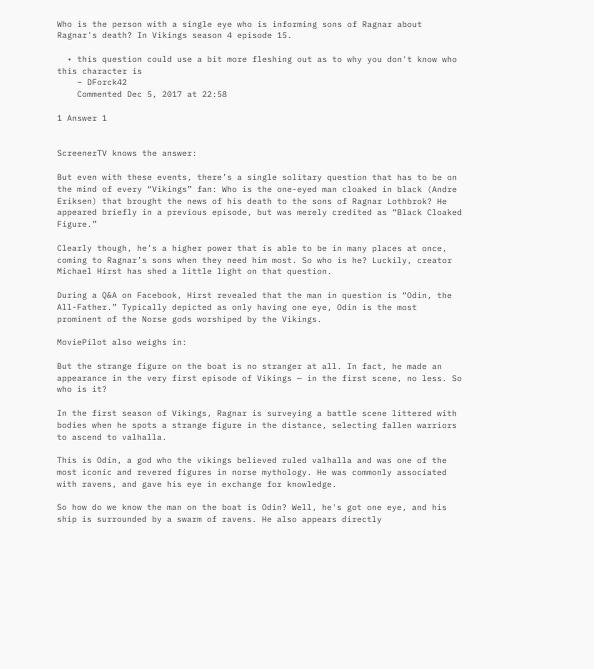Who is the person with a single eye who is informing sons of Ragnar about Ragnar's death? In Vikings season 4 episode 15.

  • this question could use a bit more fleshing out as to why you don't know who this character is
    – DForck42
    Commented Dec 5, 2017 at 22:58

1 Answer 1


ScreenerTV knows the answer:

But even with these events, there’s a single solitary question that has to be on the mind of every “Vikings” fan: Who is the one-eyed man cloaked in black (Andre Eriksen) that brought the news of his death to the sons of Ragnar Lothbrok? He appeared briefly in a previous episode, but was merely credited as “Black Cloaked Figure.”

Clearly though, he’s a higher power that is able to be in many places at once, coming to Ragnar’s sons when they need him most. So who is he? Luckily, creator Michael Hirst has shed a little light on that question.

During a Q&A on Facebook, Hirst revealed that the man in question is “Odin, the All-Father.” Typically depicted as only having one eye, Odin is the most prominent of the Norse gods worshiped by the Vikings.

MoviePilot also weighs in:

But the strange figure on the boat is no stranger at all. In fact, he made an appearance in the very first episode of Vikings — in the first scene, no less. So who is it?

In the first season of Vikings, Ragnar is surveying a battle scene littered with bodies when he spots a strange figure in the distance, selecting fallen warriors to ascend to valhalla.

This is Odin, a god who the vikings believed ruled valhalla and was one of the most iconic and revered figures in norse mythology. He was commonly associated with ravens, and gave his eye in exchange for knowledge.

So how do we know the man on the boat is Odin? Well, he's got one eye, and his ship is surrounded by a swarm of ravens. He also appears directly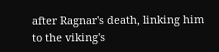after Ragnar's death, linking him to the viking's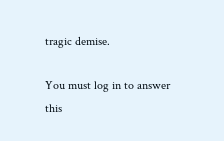tragic demise.

You must log in to answer this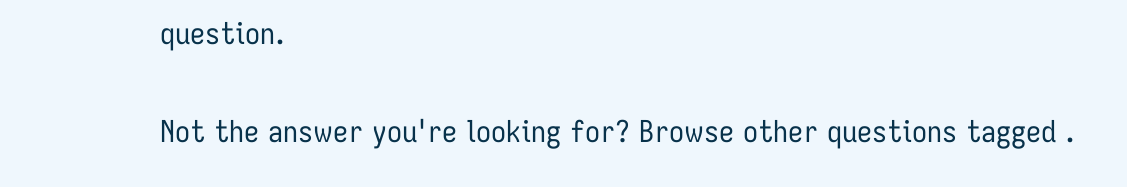question.

Not the answer you're looking for? Browse other questions tagged .